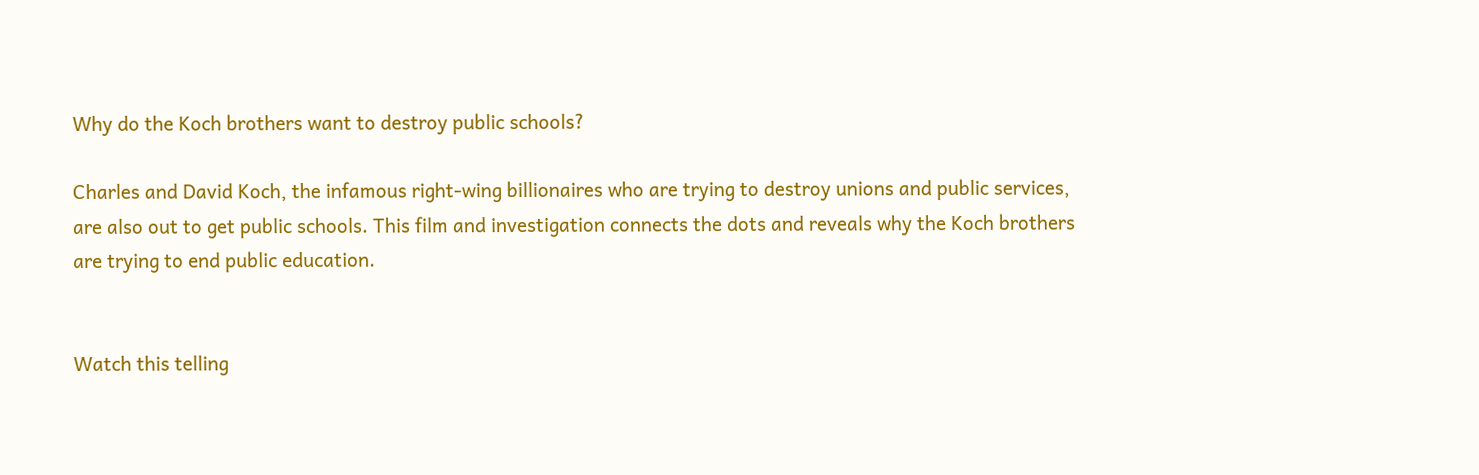Why do the Koch brothers want to destroy public schools?

Charles and David Koch, the infamous right-wing billionaires who are trying to destroy unions and public services, are also out to get public schools. This film and investigation connects the dots and reveals why the Koch brothers are trying to end public education.


Watch this telling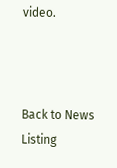video.



Back to News Listing